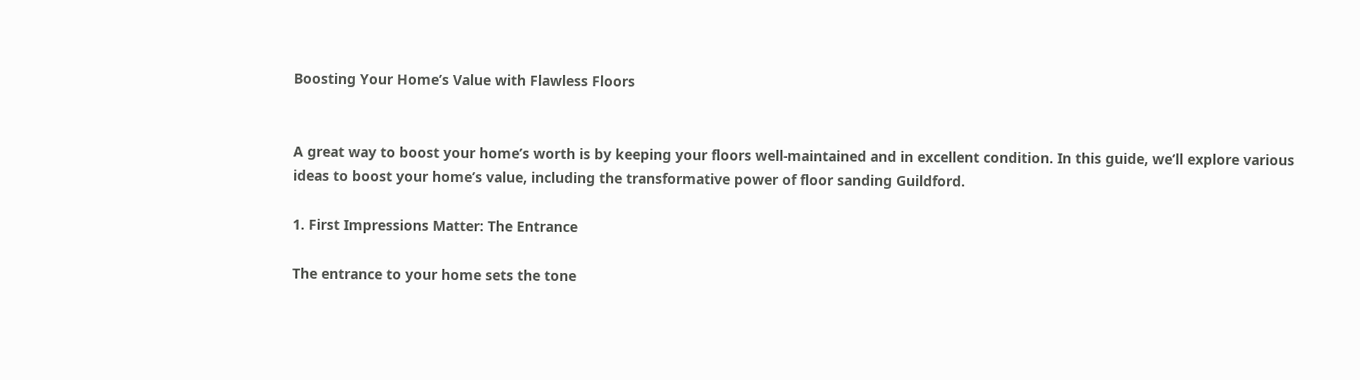Boosting Your Home’s Value with Flawless Floors


A great way to boost your home’s worth is by keeping your floors well-maintained and in excellent condition. In this guide, we’ll explore various ideas to boost your home’s value, including the transformative power of floor sanding Guildford.

1. First Impressions Matter: The Entrance

The entrance to your home sets the tone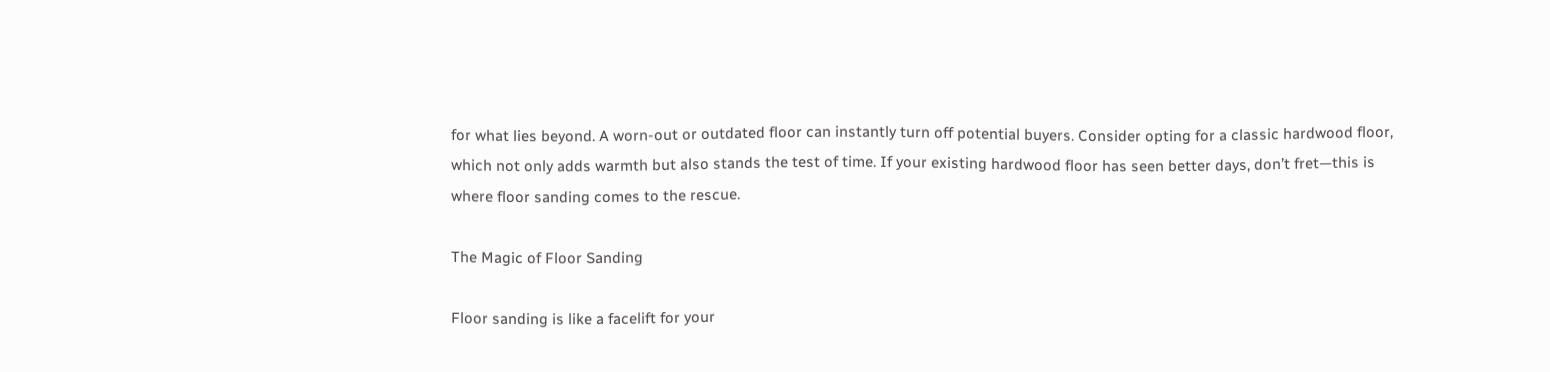for what lies beyond. A worn-out or outdated floor can instantly turn off potential buyers. Consider opting for a classic hardwood floor, which not only adds warmth but also stands the test of time. If your existing hardwood floor has seen better days, don’t fret—this is where floor sanding comes to the rescue.

The Magic of Floor Sanding

Floor sanding is like a facelift for your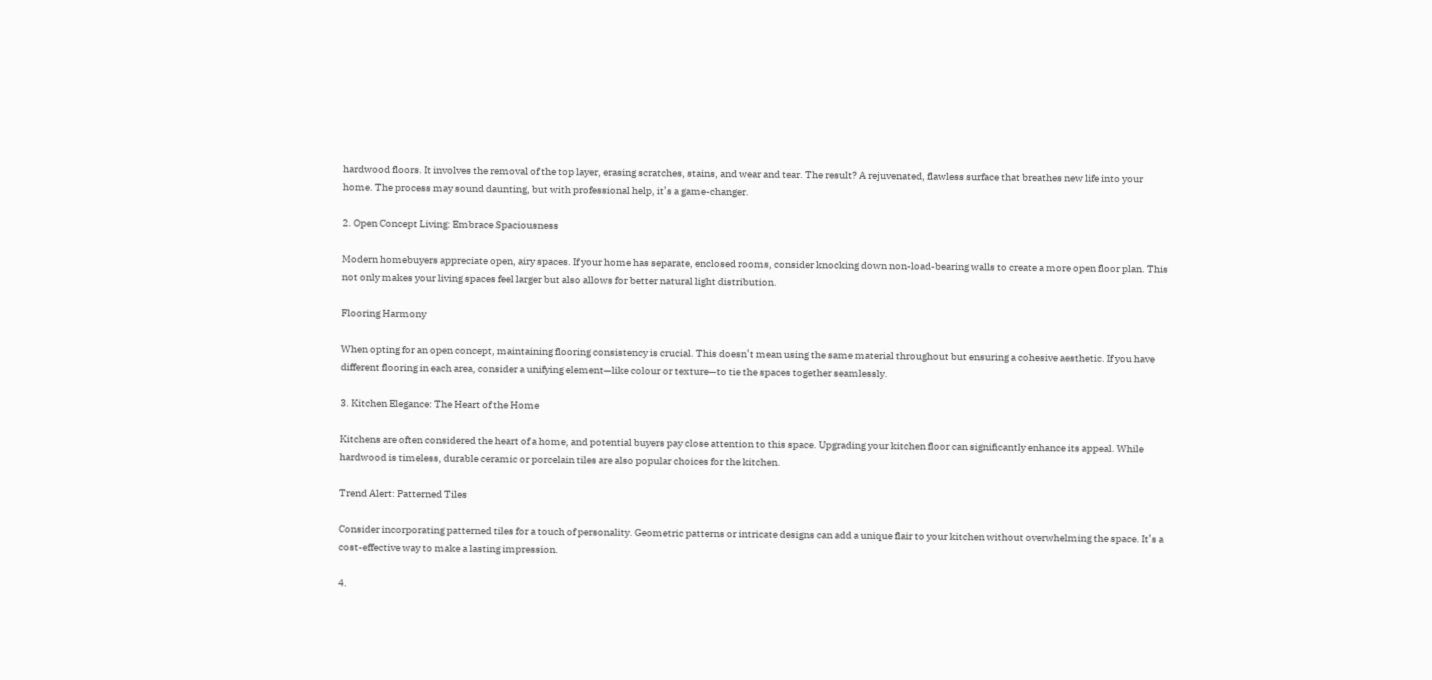hardwood floors. It involves the removal of the top layer, erasing scratches, stains, and wear and tear. The result? A rejuvenated, flawless surface that breathes new life into your home. The process may sound daunting, but with professional help, it’s a game-changer.

2. Open Concept Living: Embrace Spaciousness

Modern homebuyers appreciate open, airy spaces. If your home has separate, enclosed rooms, consider knocking down non-load-bearing walls to create a more open floor plan. This not only makes your living spaces feel larger but also allows for better natural light distribution.

Flooring Harmony

When opting for an open concept, maintaining flooring consistency is crucial. This doesn’t mean using the same material throughout but ensuring a cohesive aesthetic. If you have different flooring in each area, consider a unifying element—like colour or texture—to tie the spaces together seamlessly.

3. Kitchen Elegance: The Heart of the Home

Kitchens are often considered the heart of a home, and potential buyers pay close attention to this space. Upgrading your kitchen floor can significantly enhance its appeal. While hardwood is timeless, durable ceramic or porcelain tiles are also popular choices for the kitchen.

Trend Alert: Patterned Tiles

Consider incorporating patterned tiles for a touch of personality. Geometric patterns or intricate designs can add a unique flair to your kitchen without overwhelming the space. It’s a cost-effective way to make a lasting impression.

4.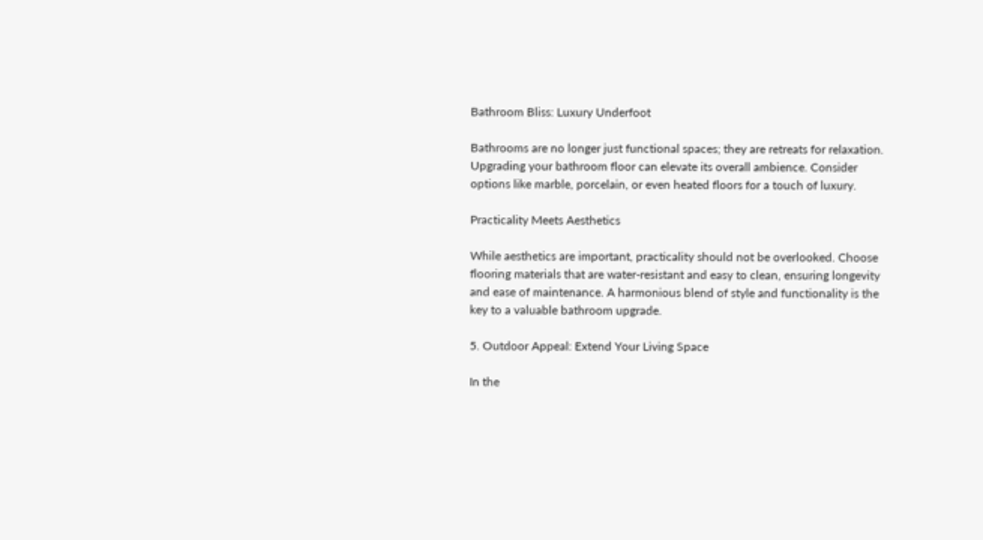Bathroom Bliss: Luxury Underfoot

Bathrooms are no longer just functional spaces; they are retreats for relaxation. Upgrading your bathroom floor can elevate its overall ambience. Consider options like marble, porcelain, or even heated floors for a touch of luxury.

Practicality Meets Aesthetics

While aesthetics are important, practicality should not be overlooked. Choose flooring materials that are water-resistant and easy to clean, ensuring longevity and ease of maintenance. A harmonious blend of style and functionality is the key to a valuable bathroom upgrade.

5. Outdoor Appeal: Extend Your Living Space

In the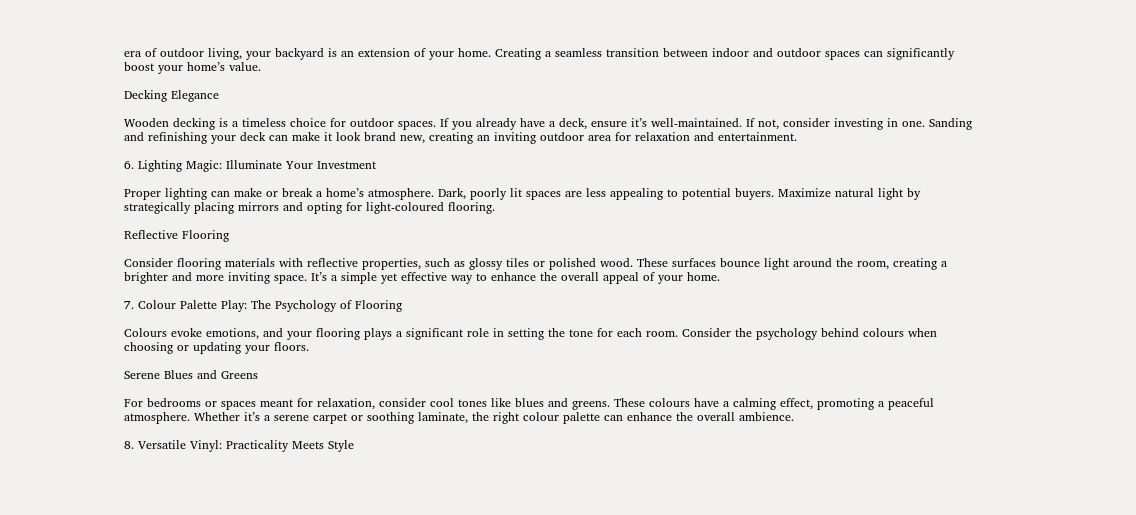era of outdoor living, your backyard is an extension of your home. Creating a seamless transition between indoor and outdoor spaces can significantly boost your home’s value.

Decking Elegance

Wooden decking is a timeless choice for outdoor spaces. If you already have a deck, ensure it’s well-maintained. If not, consider investing in one. Sanding and refinishing your deck can make it look brand new, creating an inviting outdoor area for relaxation and entertainment.

6. Lighting Magic: Illuminate Your Investment

Proper lighting can make or break a home’s atmosphere. Dark, poorly lit spaces are less appealing to potential buyers. Maximize natural light by strategically placing mirrors and opting for light-coloured flooring.

Reflective Flooring

Consider flooring materials with reflective properties, such as glossy tiles or polished wood. These surfaces bounce light around the room, creating a brighter and more inviting space. It’s a simple yet effective way to enhance the overall appeal of your home.

7. Colour Palette Play: The Psychology of Flooring

Colours evoke emotions, and your flooring plays a significant role in setting the tone for each room. Consider the psychology behind colours when choosing or updating your floors.

Serene Blues and Greens

For bedrooms or spaces meant for relaxation, consider cool tones like blues and greens. These colours have a calming effect, promoting a peaceful atmosphere. Whether it’s a serene carpet or soothing laminate, the right colour palette can enhance the overall ambience.

8. Versatile Vinyl: Practicality Meets Style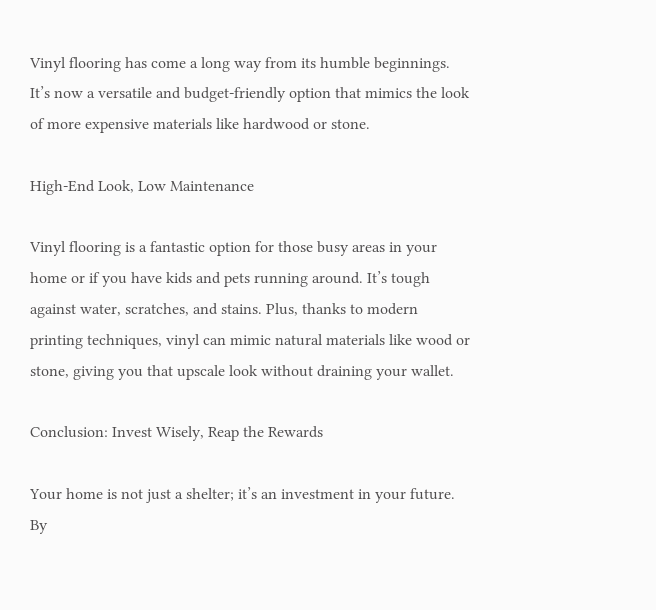Vinyl flooring has come a long way from its humble beginnings. It’s now a versatile and budget-friendly option that mimics the look of more expensive materials like hardwood or stone.

High-End Look, Low Maintenance

Vinyl flooring is a fantastic option for those busy areas in your home or if you have kids and pets running around. It’s tough against water, scratches, and stains. Plus, thanks to modern printing techniques, vinyl can mimic natural materials like wood or stone, giving you that upscale look without draining your wallet.

Conclusion: Invest Wisely, Reap the Rewards

Your home is not just a shelter; it’s an investment in your future. By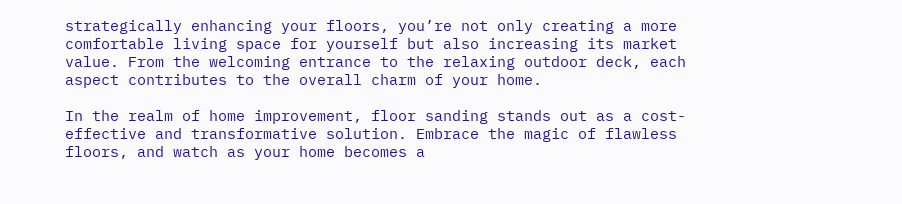strategically enhancing your floors, you’re not only creating a more comfortable living space for yourself but also increasing its market value. From the welcoming entrance to the relaxing outdoor deck, each aspect contributes to the overall charm of your home.

In the realm of home improvement, floor sanding stands out as a cost-effective and transformative solution. Embrace the magic of flawless floors, and watch as your home becomes a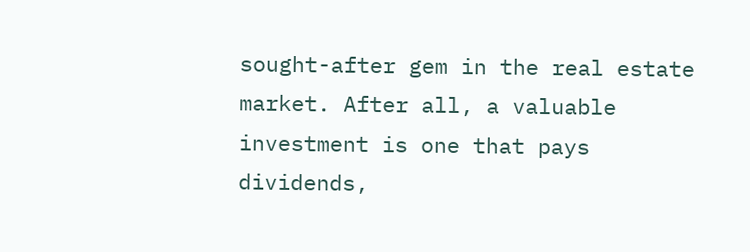sought-after gem in the real estate market. After all, a valuable investment is one that pays dividends,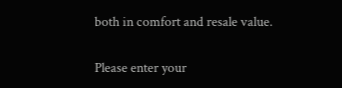both in comfort and resale value.


Please enter your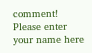comment!
Please enter your name here